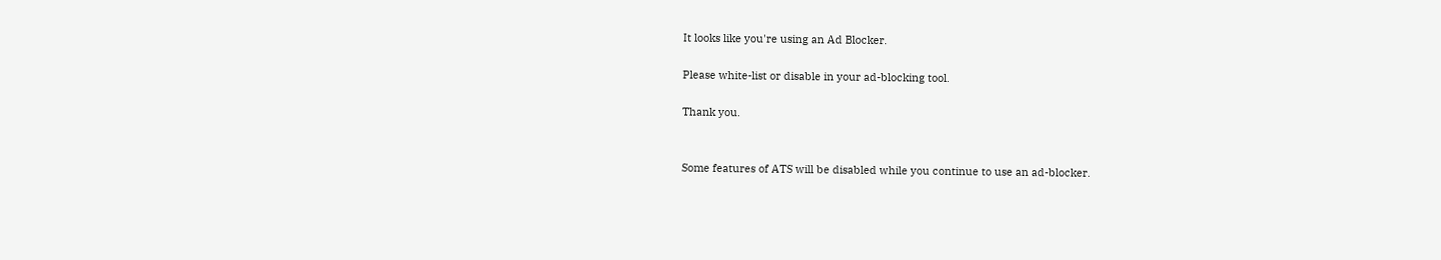It looks like you're using an Ad Blocker.

Please white-list or disable in your ad-blocking tool.

Thank you.


Some features of ATS will be disabled while you continue to use an ad-blocker.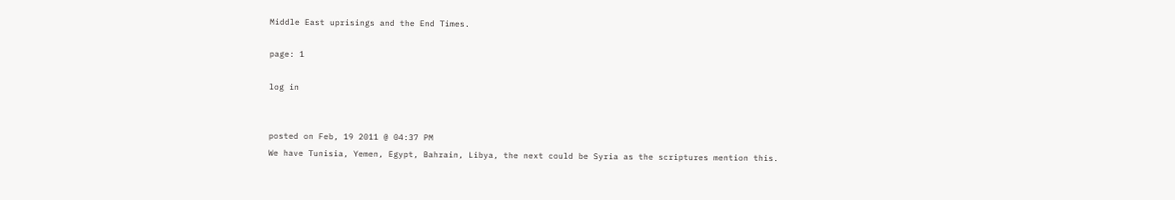Middle East uprisings and the End Times.

page: 1

log in


posted on Feb, 19 2011 @ 04:37 PM
We have Tunisia, Yemen, Egypt, Bahrain, Libya, the next could be Syria as the scriptures mention this.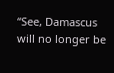“See, Damascus will no longer be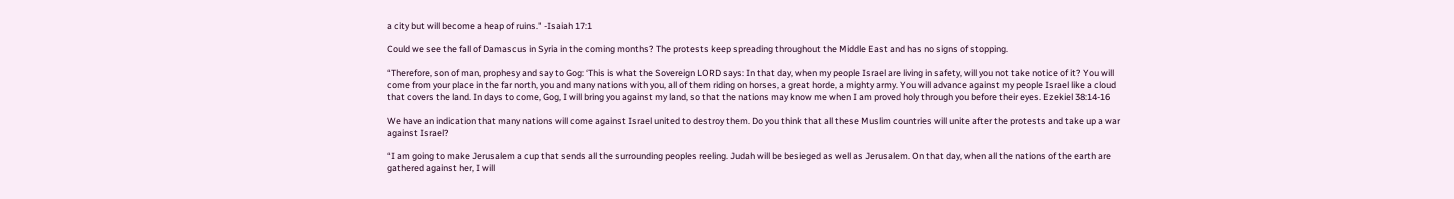a city but will become a heap of ruins." -Isaiah 17:1

Could we see the fall of Damascus in Syria in the coming months? The protests keep spreading throughout the Middle East and has no signs of stopping.

“Therefore, son of man, prophesy and say to Gog: ‘This is what the Sovereign LORD says: In that day, when my people Israel are living in safety, will you not take notice of it? You will come from your place in the far north, you and many nations with you, all of them riding on horses, a great horde, a mighty army. You will advance against my people Israel like a cloud that covers the land. In days to come, Gog, I will bring you against my land, so that the nations may know me when I am proved holy through you before their eyes. Ezekiel 38:14-16

We have an indication that many nations will come against Israel united to destroy them. Do you think that all these Muslim countries will unite after the protests and take up a war against Israel?

“I am going to make Jerusalem a cup that sends all the surrounding peoples reeling. Judah will be besieged as well as Jerusalem. On that day, when all the nations of the earth are gathered against her, I will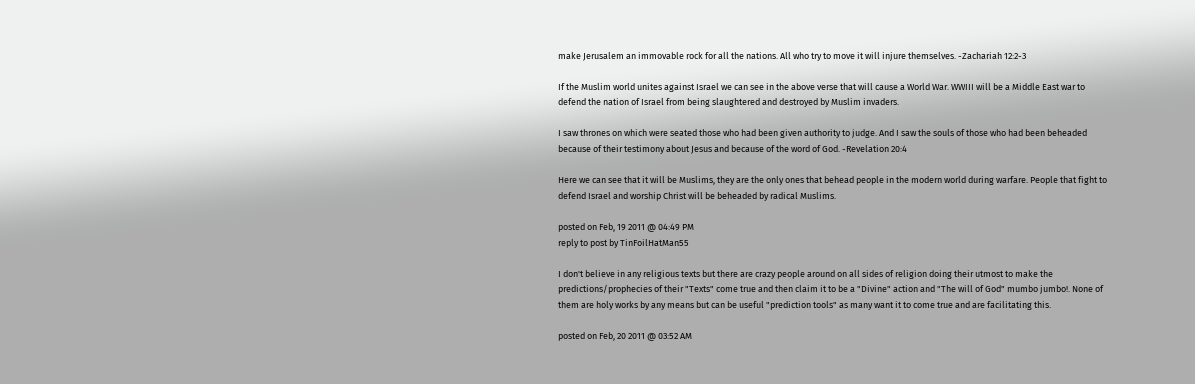make Jerusalem an immovable rock for all the nations. All who try to move it will injure themselves. -Zachariah 12:2-3

If the Muslim world unites against Israel we can see in the above verse that will cause a World War. WWIII will be a Middle East war to defend the nation of Israel from being slaughtered and destroyed by Muslim invaders.

I saw thrones on which were seated those who had been given authority to judge. And I saw the souls of those who had been beheaded because of their testimony about Jesus and because of the word of God. -Revelation 20:4

Here we can see that it will be Muslims, they are the only ones that behead people in the modern world during warfare. People that fight to defend Israel and worship Christ will be beheaded by radical Muslims.

posted on Feb, 19 2011 @ 04:49 PM
reply to post by TinFoilHatMan55

I don't believe in any religious texts but there are crazy people around on all sides of religion doing their utmost to make the predictions/prophecies of their "Texts" come true and then claim it to be a "Divine" action and "The will of God" mumbo jumbo!. None of them are holy works by any means but can be useful "prediction tools" as many want it to come true and are facilitating this.

posted on Feb, 20 2011 @ 03:52 AM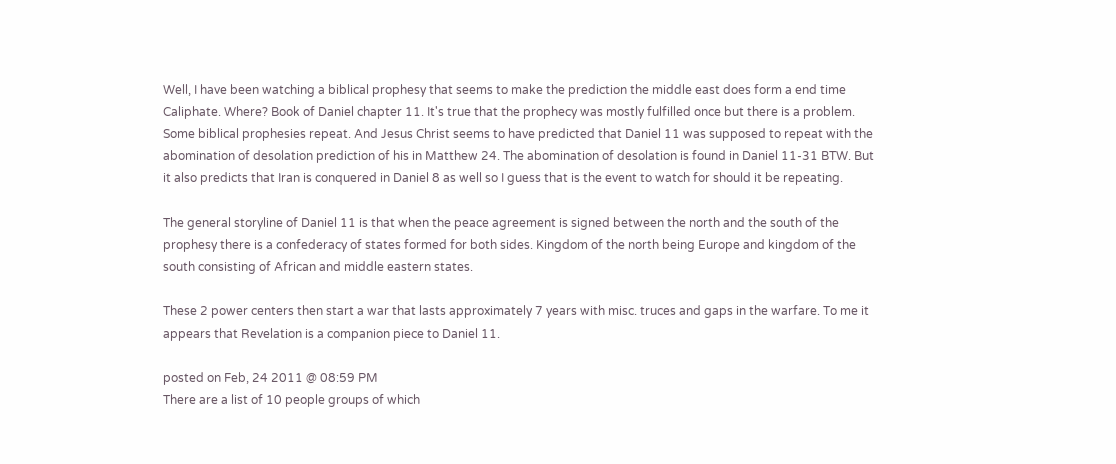Well, I have been watching a biblical prophesy that seems to make the prediction the middle east does form a end time Caliphate. Where? Book of Daniel chapter 11. It's true that the prophecy was mostly fulfilled once but there is a problem. Some biblical prophesies repeat. And Jesus Christ seems to have predicted that Daniel 11 was supposed to repeat with the abomination of desolation prediction of his in Matthew 24. The abomination of desolation is found in Daniel 11-31 BTW. But it also predicts that Iran is conquered in Daniel 8 as well so I guess that is the event to watch for should it be repeating.

The general storyline of Daniel 11 is that when the peace agreement is signed between the north and the south of the prophesy there is a confederacy of states formed for both sides. Kingdom of the north being Europe and kingdom of the south consisting of African and middle eastern states.

These 2 power centers then start a war that lasts approximately 7 years with misc. truces and gaps in the warfare. To me it appears that Revelation is a companion piece to Daniel 11.

posted on Feb, 24 2011 @ 08:59 PM
There are a list of 10 people groups of which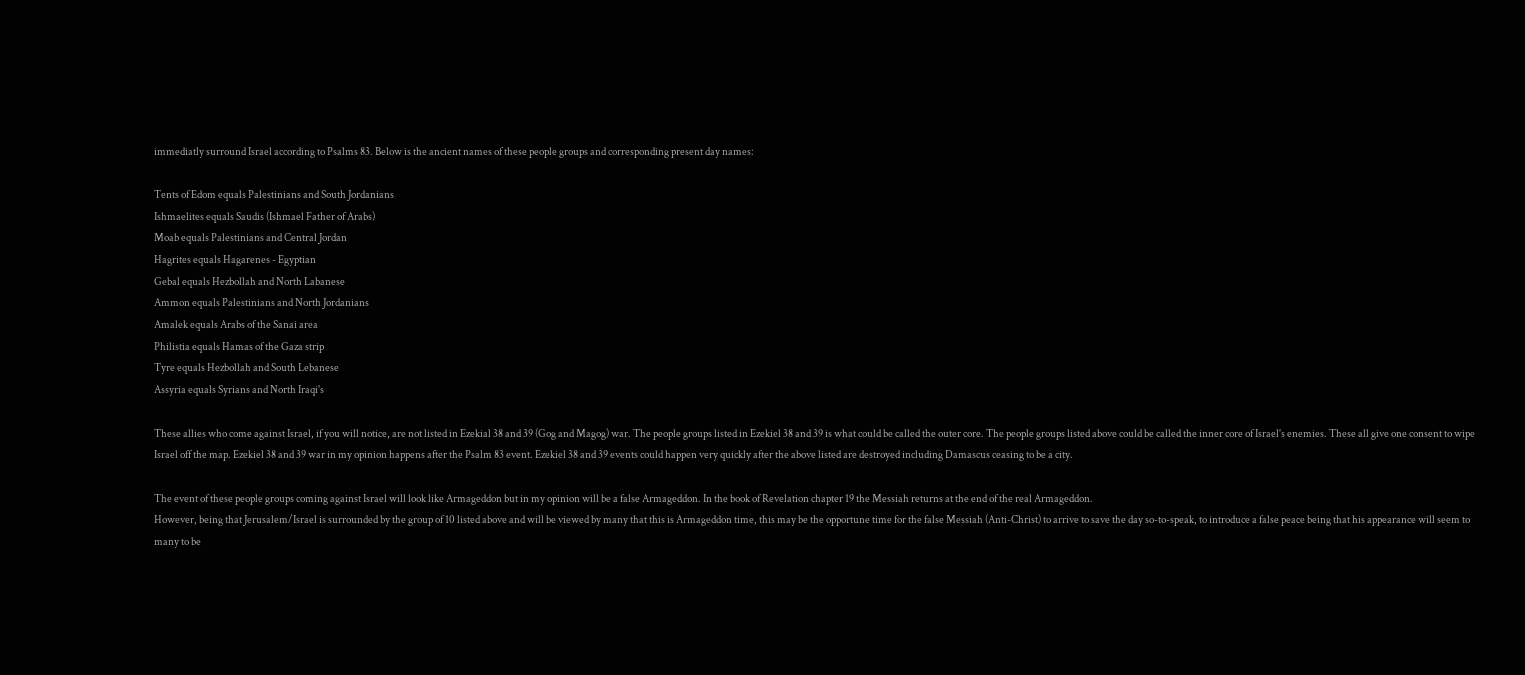immediatly surround Israel according to Psalms 83. Below is the ancient names of these people groups and corresponding present day names:

Tents of Edom equals Palestinians and South Jordanians
Ishmaelites equals Saudis (Ishmael Father of Arabs)
Moab equals Palestinians and Central Jordan
Hagrites equals Hagarenes - Egyptian
Gebal equals Hezbollah and North Labanese
Ammon equals Palestinians and North Jordanians
Amalek equals Arabs of the Sanai area
Philistia equals Hamas of the Gaza strip
Tyre equals Hezbollah and South Lebanese
Assyria equals Syrians and North Iraqi's

These allies who come against Israel, if you will notice, are not listed in Ezekial 38 and 39 (Gog and Magog) war. The people groups listed in Ezekiel 38 and 39 is what could be called the outer core. The people groups listed above could be called the inner core of Israel's enemies. These all give one consent to wipe Israel off the map. Ezekiel 38 and 39 war in my opinion happens after the Psalm 83 event. Ezekiel 38 and 39 events could happen very quickly after the above listed are destroyed including Damascus ceasing to be a city.

The event of these people groups coming against Israel will look like Armageddon but in my opinion will be a false Armageddon. In the book of Revelation chapter 19 the Messiah returns at the end of the real Armageddon.
However, being that Jerusalem/Israel is surrounded by the group of 10 listed above and will be viewed by many that this is Armageddon time, this may be the opportune time for the false Messiah (Anti-Christ) to arrive to save the day so-to-speak, to introduce a false peace being that his appearance will seem to many to be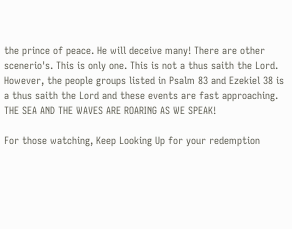the prince of peace. He will deceive many! There are other scenerio's. This is only one. This is not a thus saith the Lord. However, the people groups listed in Psalm 83 and Ezekiel 38 is a thus saith the Lord and these events are fast approaching. THE SEA AND THE WAVES ARE ROARING AS WE SPEAK!

For those watching, Keep Looking Up for your redemption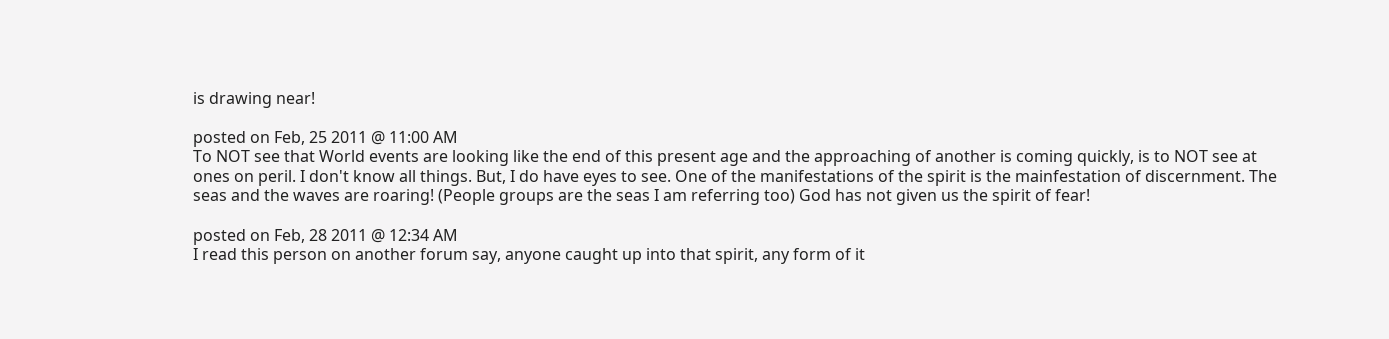is drawing near!

posted on Feb, 25 2011 @ 11:00 AM
To NOT see that World events are looking like the end of this present age and the approaching of another is coming quickly, is to NOT see at ones on peril. I don't know all things. But, I do have eyes to see. One of the manifestations of the spirit is the mainfestation of discernment. The seas and the waves are roaring! (People groups are the seas I am referring too) God has not given us the spirit of fear!

posted on Feb, 28 2011 @ 12:34 AM
I read this person on another forum say, anyone caught up into that spirit, any form of it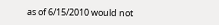as of 6/15/2010 would not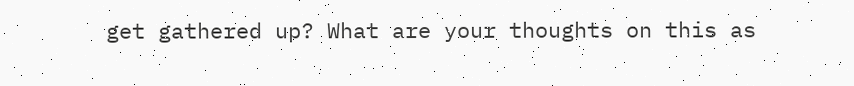get gathered up? What are your thoughts on this as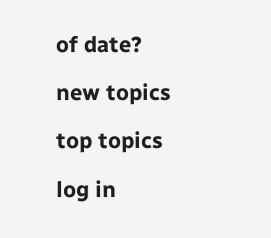of date?

new topics

top topics

log in